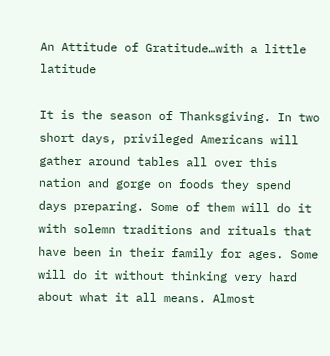An Attitude of Gratitude…with a little latitude

It is the season of Thanksgiving. In two short days, privileged Americans will gather around tables all over this nation and gorge on foods they spend days preparing. Some of them will do it with solemn traditions and rituals that have been in their family for ages. Some will do it without thinking very hard about what it all means. Almost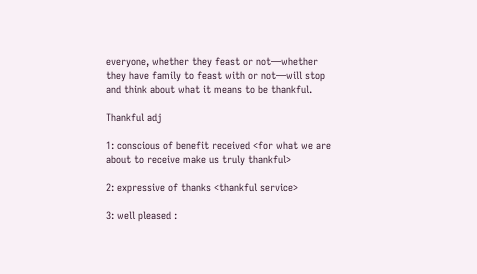everyone, whether they feast or not—whether they have family to feast with or not—will stop and think about what it means to be thankful.

Thankful adj

1: conscious of benefit received <for what we are about to receive make us truly thankful>

2: expressive of thanks <thankful service>

3: well pleased :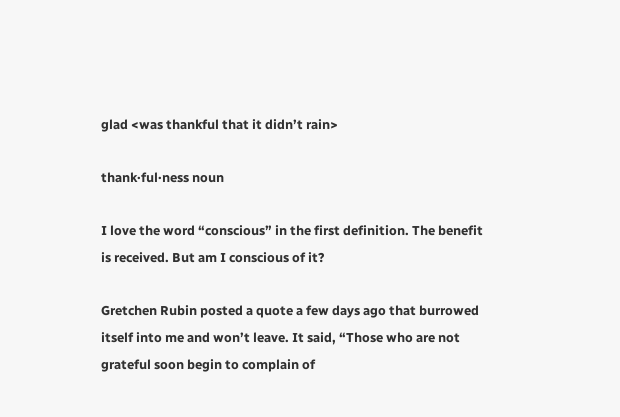glad <was thankful that it didn’t rain>

thank·ful·ness noun

I love the word “conscious” in the first definition. The benefit is received. But am I conscious of it?

Gretchen Rubin posted a quote a few days ago that burrowed itself into me and won’t leave. It said, “Those who are not grateful soon begin to complain of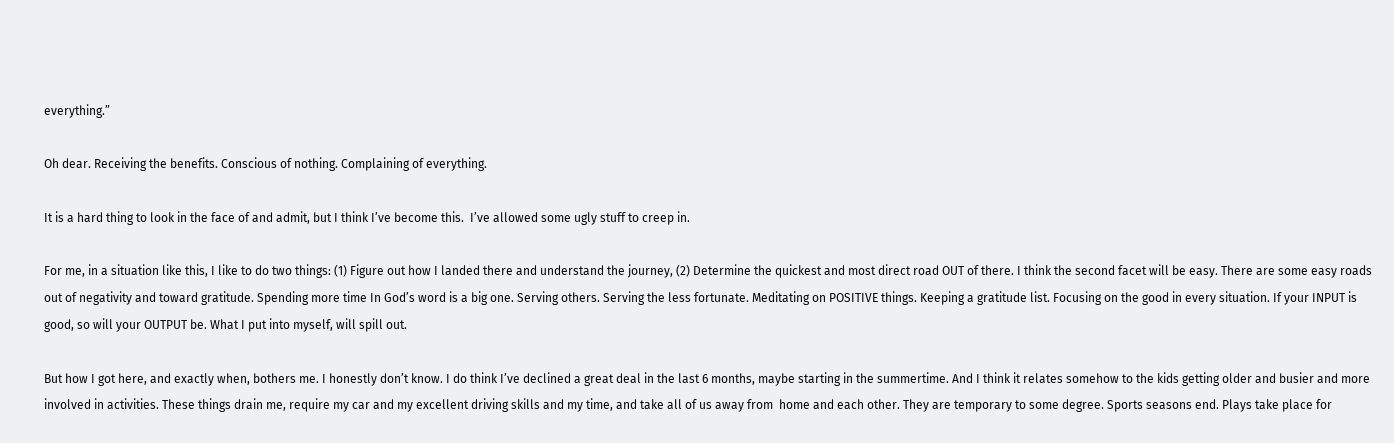everything.”

Oh dear. Receiving the benefits. Conscious of nothing. Complaining of everything.

It is a hard thing to look in the face of and admit, but I think I’ve become this.  I’ve allowed some ugly stuff to creep in.

For me, in a situation like this, I like to do two things: (1) Figure out how I landed there and understand the journey, (2) Determine the quickest and most direct road OUT of there. I think the second facet will be easy. There are some easy roads out of negativity and toward gratitude. Spending more time In God’s word is a big one. Serving others. Serving the less fortunate. Meditating on POSITIVE things. Keeping a gratitude list. Focusing on the good in every situation. If your INPUT is good, so will your OUTPUT be. What I put into myself, will spill out.

But how I got here, and exactly when, bothers me. I honestly don’t know. I do think I’ve declined a great deal in the last 6 months, maybe starting in the summertime. And I think it relates somehow to the kids getting older and busier and more involved in activities. These things drain me, require my car and my excellent driving skills and my time, and take all of us away from  home and each other. They are temporary to some degree. Sports seasons end. Plays take place for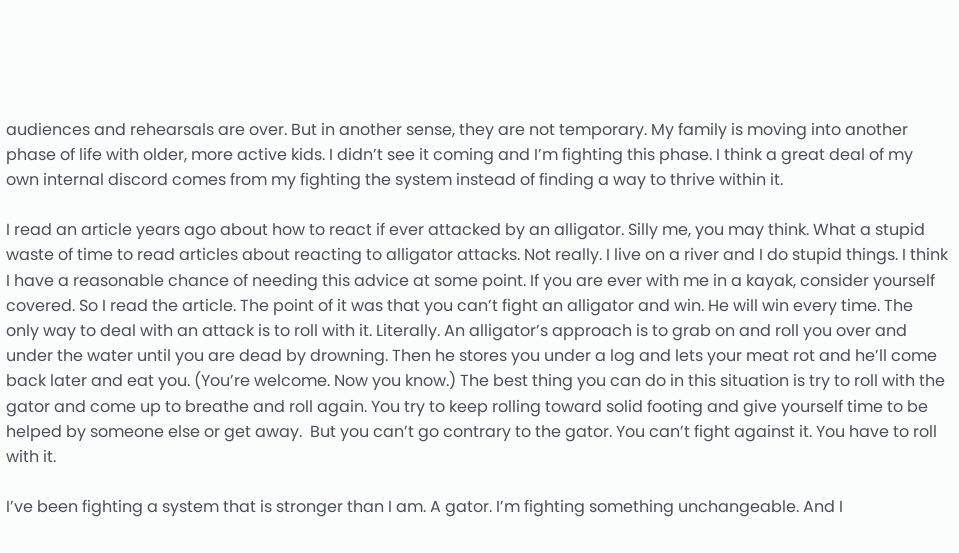audiences and rehearsals are over. But in another sense, they are not temporary. My family is moving into another phase of life with older, more active kids. I didn’t see it coming and I’m fighting this phase. I think a great deal of my own internal discord comes from my fighting the system instead of finding a way to thrive within it.

I read an article years ago about how to react if ever attacked by an alligator. Silly me, you may think. What a stupid waste of time to read articles about reacting to alligator attacks. Not really. I live on a river and I do stupid things. I think I have a reasonable chance of needing this advice at some point. If you are ever with me in a kayak, consider yourself covered. So I read the article. The point of it was that you can’t fight an alligator and win. He will win every time. The only way to deal with an attack is to roll with it. Literally. An alligator’s approach is to grab on and roll you over and under the water until you are dead by drowning. Then he stores you under a log and lets your meat rot and he’ll come back later and eat you. (You’re welcome. Now you know.) The best thing you can do in this situation is try to roll with the gator and come up to breathe and roll again. You try to keep rolling toward solid footing and give yourself time to be helped by someone else or get away.  But you can’t go contrary to the gator. You can’t fight against it. You have to roll with it.

I’ve been fighting a system that is stronger than I am. A gator. I’m fighting something unchangeable. And I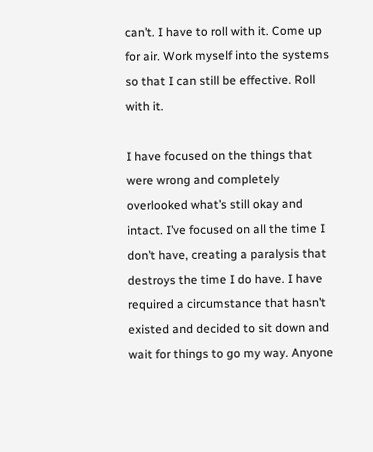can’t. I have to roll with it. Come up for air. Work myself into the systems so that I can still be effective. Roll with it.

I have focused on the things that were wrong and completely overlooked what’s still okay and intact. I’ve focused on all the time I don’t have, creating a paralysis that destroys the time I do have. I have required a circumstance that hasn’t existed and decided to sit down and wait for things to go my way. Anyone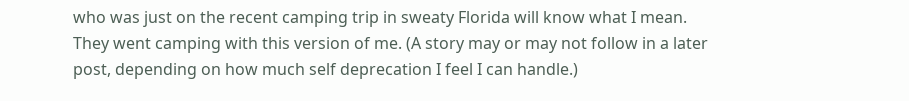who was just on the recent camping trip in sweaty Florida will know what I mean. They went camping with this version of me. (A story may or may not follow in a later post, depending on how much self deprecation I feel I can handle.)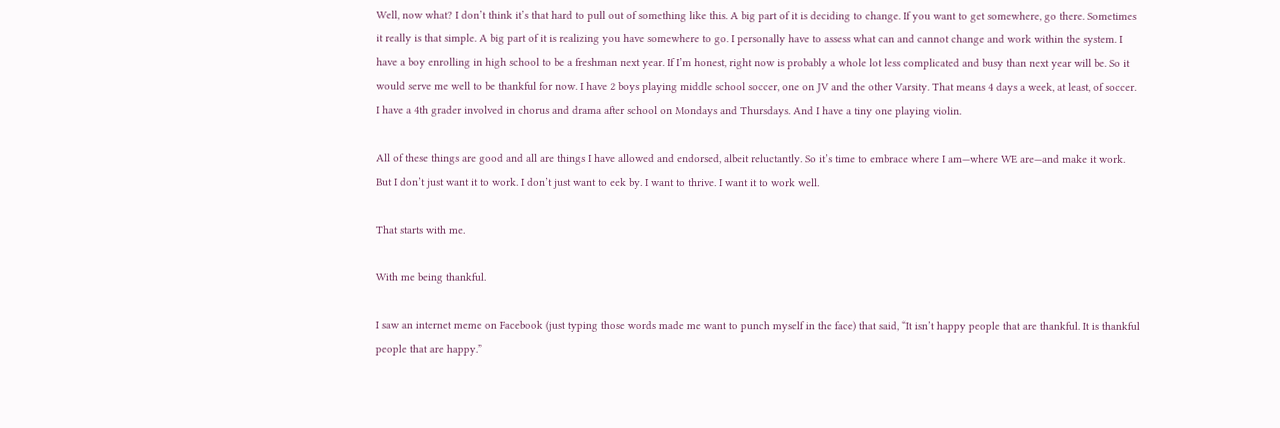Well, now what? I don’t think it’s that hard to pull out of something like this. A big part of it is deciding to change. If you want to get somewhere, go there. Sometimes it really is that simple. A big part of it is realizing you have somewhere to go. I personally have to assess what can and cannot change and work within the system. I have a boy enrolling in high school to be a freshman next year. If I’m honest, right now is probably a whole lot less complicated and busy than next year will be. So it would serve me well to be thankful for now. I have 2 boys playing middle school soccer, one on JV and the other Varsity. That means 4 days a week, at least, of soccer. I have a 4th grader involved in chorus and drama after school on Mondays and Thursdays. And I have a tiny one playing violin.

All of these things are good and all are things I have allowed and endorsed, albeit reluctantly. So it’s time to embrace where I am—where WE are—and make it work. But I don’t just want it to work. I don’t just want to eek by. I want to thrive. I want it to work well.

That starts with me.

With me being thankful.

I saw an internet meme on Facebook (just typing those words made me want to punch myself in the face) that said, “It isn’t happy people that are thankful. It is thankful people that are happy.”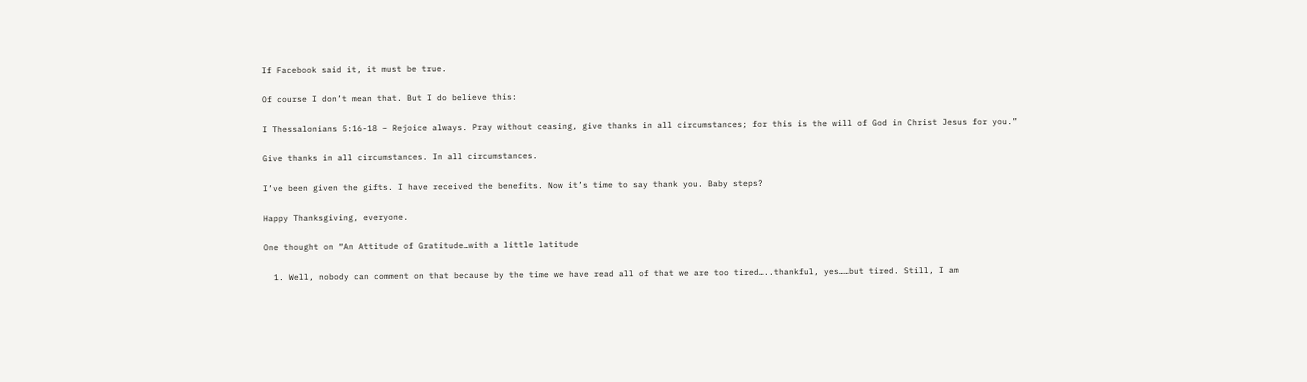If Facebook said it, it must be true.

Of course I don’t mean that. But I do believe this:

I Thessalonians 5:16-18 – Rejoice always. Pray without ceasing, give thanks in all circumstances; for this is the will of God in Christ Jesus for you.”

Give thanks in all circumstances. In all circumstances.

I’ve been given the gifts. I have received the benefits. Now it’s time to say thank you. Baby steps?

Happy Thanksgiving, everyone.

One thought on “An Attitude of Gratitude…with a little latitude

  1. Well, nobody can comment on that because by the time we have read all of that we are too tired…..thankful, yes……but tired. Still, I am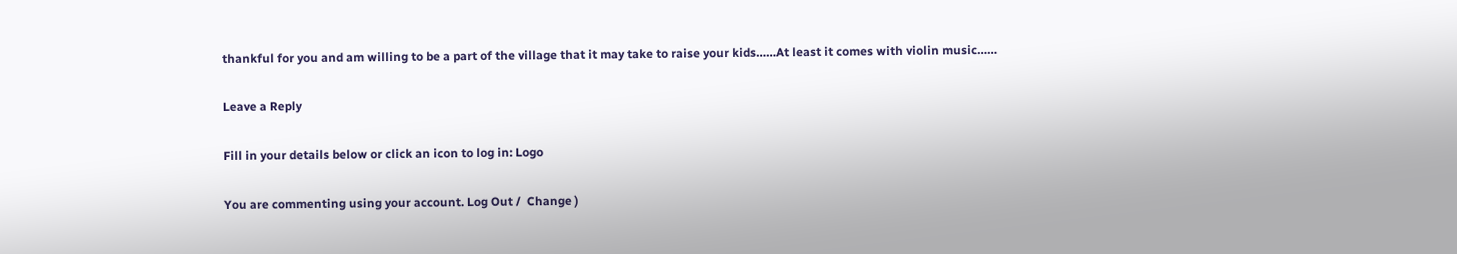thankful for you and am willing to be a part of the village that it may take to raise your kids……At least it comes with violin music……

Leave a Reply

Fill in your details below or click an icon to log in: Logo

You are commenting using your account. Log Out /  Change )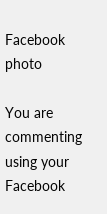Facebook photo

You are commenting using your Facebook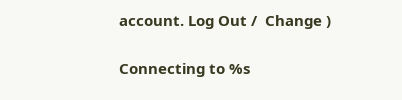account. Log Out /  Change )

Connecting to %s